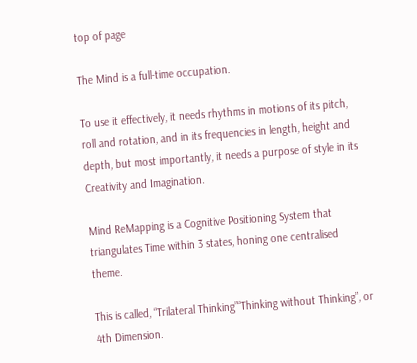top of page

The Mind is a full-time occupation.

To use it effectively, it needs rhythms in motions of its pitch, roll and rotation, and in its frequencies in length, height and depth, but most importantly, it needs a purpose of style in its Creativity and Imagination.

Mind ReMapping is a Cognitive Positioning System that triangulates Time within 3 states, honing one centralised theme.

This is called, “Trilateral Thinking”“Thinking without Thinking”, or 4th Dimension.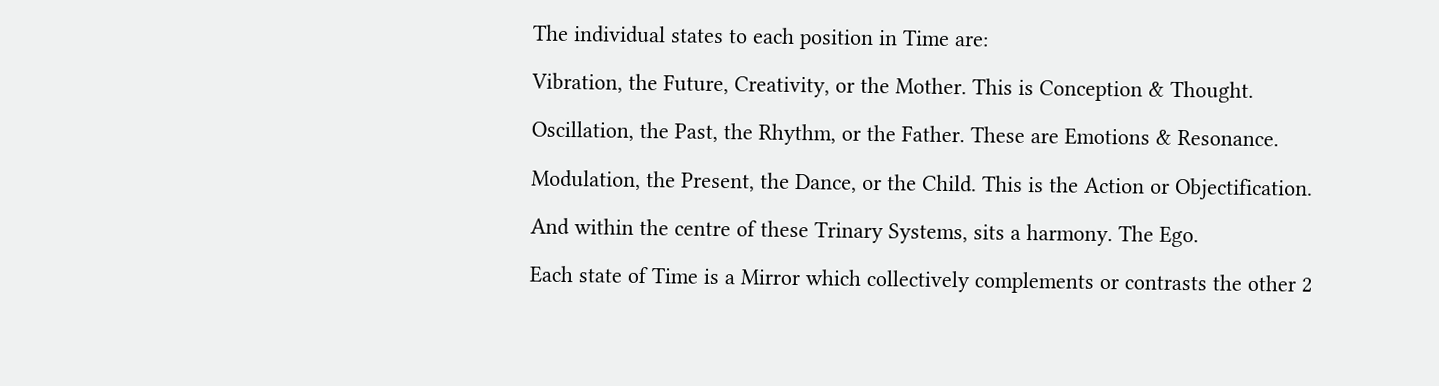The individual states to each position in Time are:

Vibration, the Future, Creativity, or the Mother. This is Conception & Thought.

Oscillation, the Past, the Rhythm, or the Father. These are Emotions & Resonance.

Modulation, the Present, the Dance, or the Child. This is the Action or Objectification.

And within the centre of these Trinary Systems, sits a harmony. The Ego.

Each state of Time is a Mirror which collectively complements or contrasts the other 2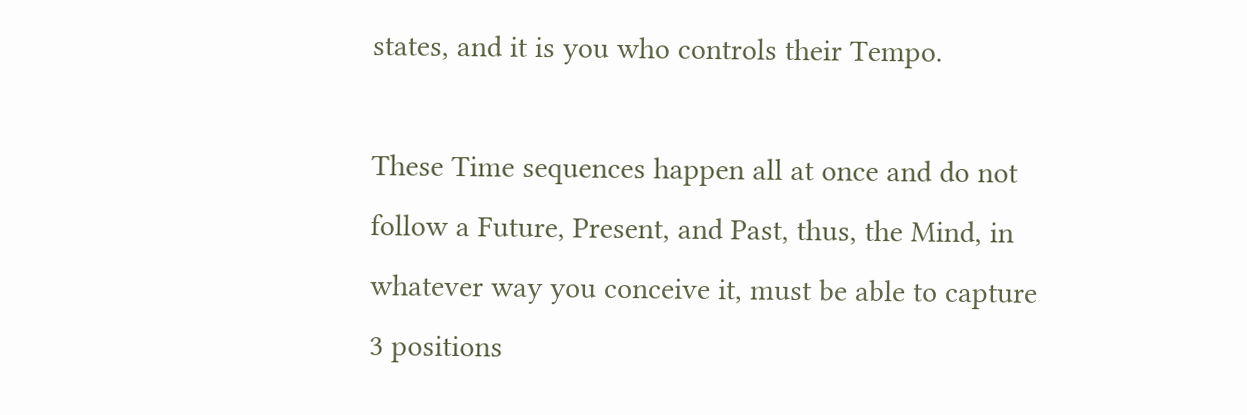states, and it is you who controls their Tempo.

These Time sequences happen all at once and do not follow a Future, Present, and Past, thus, the Mind, in whatever way you conceive it, must be able to capture 3 positions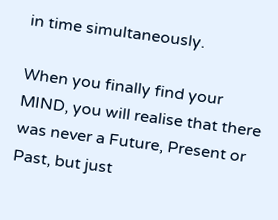in time simultaneously.

When you finally find your MIND, you will realise that there was never a Future, Present or Past, but just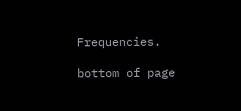Frequencies.

bottom of page